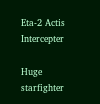Eta-2 Actis Intercepter

Huge starfighter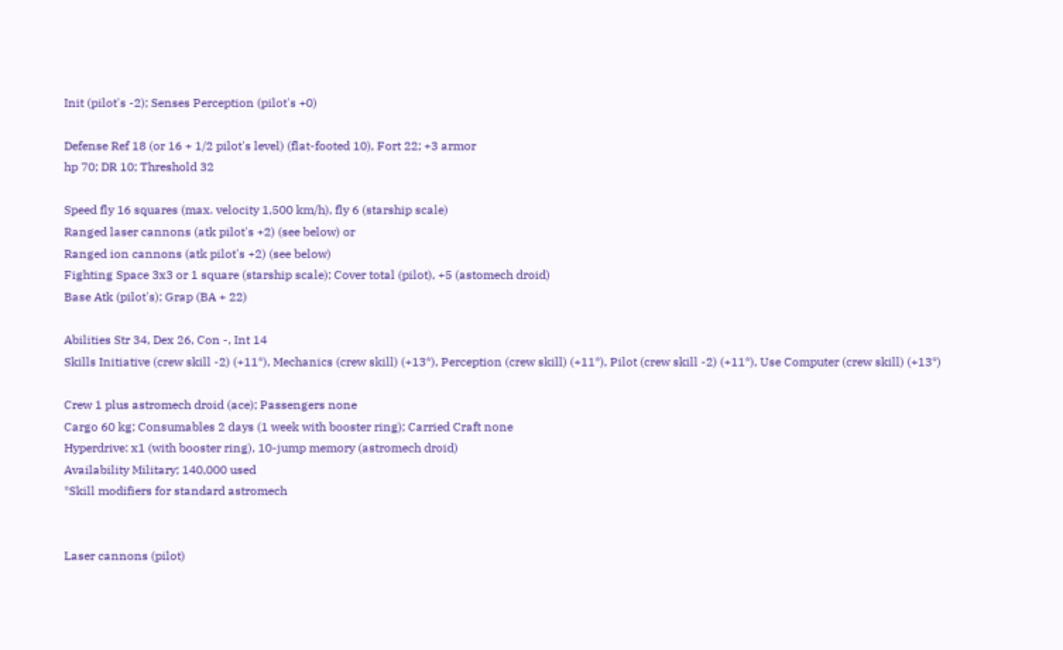Init (pilot's -2); Senses Perception (pilot's +0)

Defense Ref 18 (or 16 + 1/2 pilot's level) (flat-footed 10), Fort 22; +3 armor
hp 70; DR 10; Threshold 32

Speed fly 16 squares (max. velocity 1,500 km/h), fly 6 (starship scale)
Ranged laser cannons (atk pilot's +2) (see below) or
Ranged ion cannons (atk pilot's +2) (see below)
Fighting Space 3x3 or 1 square (starship scale); Cover total (pilot), +5 (astomech droid)
Base Atk (pilot's); Grap (BA + 22)

Abilities Str 34, Dex 26, Con -, Int 14
Skills Initiative (crew skill -2) (+11*), Mechanics (crew skill) (+13*), Perception (crew skill) (+11*), Pilot (crew skill -2) (+11*), Use Computer (crew skill) (+13*)

Crew 1 plus astromech droid (ace); Passengers none
Cargo 60 kg; Consumables 2 days (1 week with booster ring); Carried Craft none
Hyperdrive: x1 (with booster ring), 10-jump memory (astromech droid)
Availability Military; 140,000 used
*Skill modifiers for standard astromech


Laser cannons (pilot)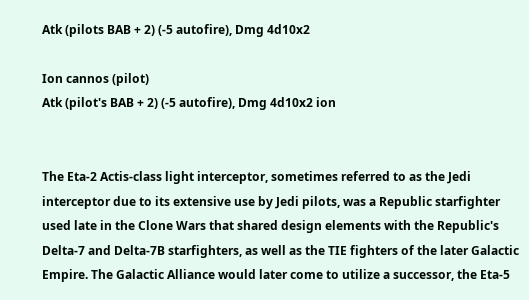Atk (pilots BAB + 2) (-5 autofire), Dmg 4d10x2

Ion cannos (pilot)
Atk (pilot's BAB + 2) (-5 autofire), Dmg 4d10x2 ion


The Eta-2 Actis-class light interceptor, sometimes referred to as the Jedi interceptor due to its extensive use by Jedi pilots, was a Republic starfighter used late in the Clone Wars that shared design elements with the Republic's Delta-7 and Delta-7B starfighters, as well as the TIE fighters of the later Galactic Empire. The Galactic Alliance would later come to utilize a successor, the Eta-5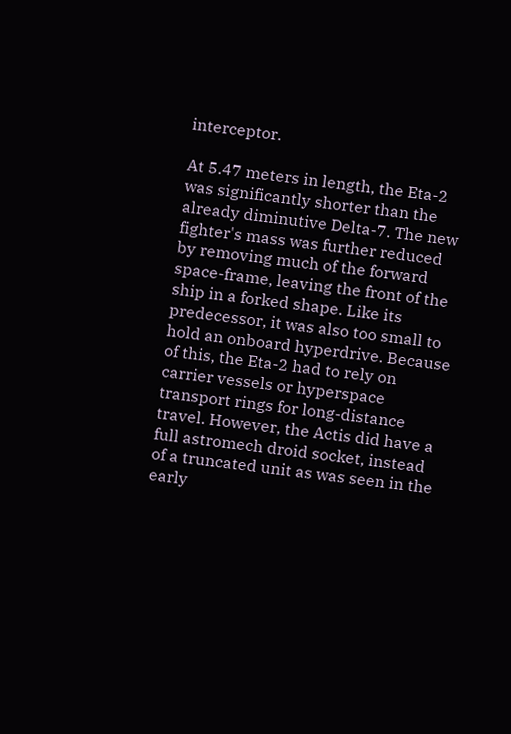interceptor.

At 5.47 meters in length, the Eta-2 was significantly shorter than the already diminutive Delta-7. The new fighter's mass was further reduced by removing much of the forward space-frame, leaving the front of the ship in a forked shape. Like its predecessor, it was also too small to hold an onboard hyperdrive. Because of this, the Eta-2 had to rely on carrier vessels or hyperspace transport rings for long-distance travel. However, the Actis did have a full astromech droid socket, instead of a truncated unit as was seen in the early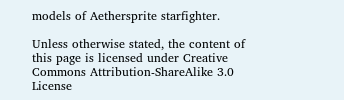models of Aethersprite starfighter.

Unless otherwise stated, the content of this page is licensed under Creative Commons Attribution-ShareAlike 3.0 License